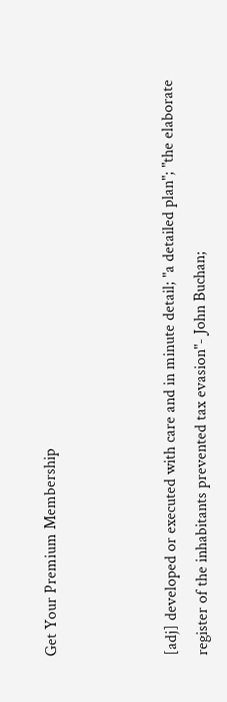Get Your Premium Membership



[adj] developed or executed with care and in minute detail; "a detailed plan"; "the elaborate register of the inhabitants prevented tax evasion"- John Buchan;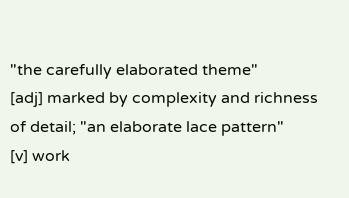"the carefully elaborated theme"
[adj] marked by complexity and richness of detail; "an elaborate lace pattern"
[v] work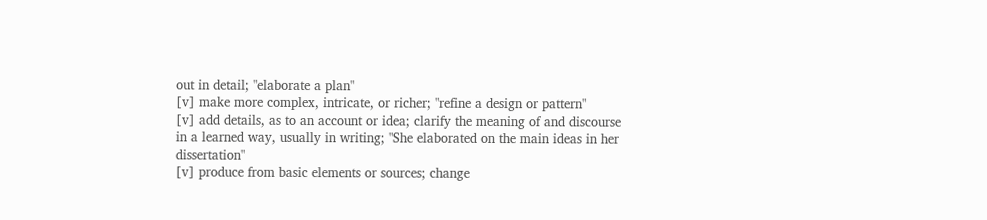out in detail; "elaborate a plan"
[v] make more complex, intricate, or richer; "refine a design or pattern"
[v] add details, as to an account or idea; clarify the meaning of and discourse in a learned way, usually in writing; "She elaborated on the main ideas in her dissertation"
[v] produce from basic elements or sources; change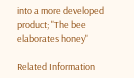into a more developed product; "The bee elaborates honey"

Related Information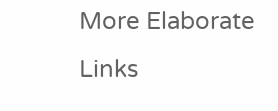More Elaborate Links